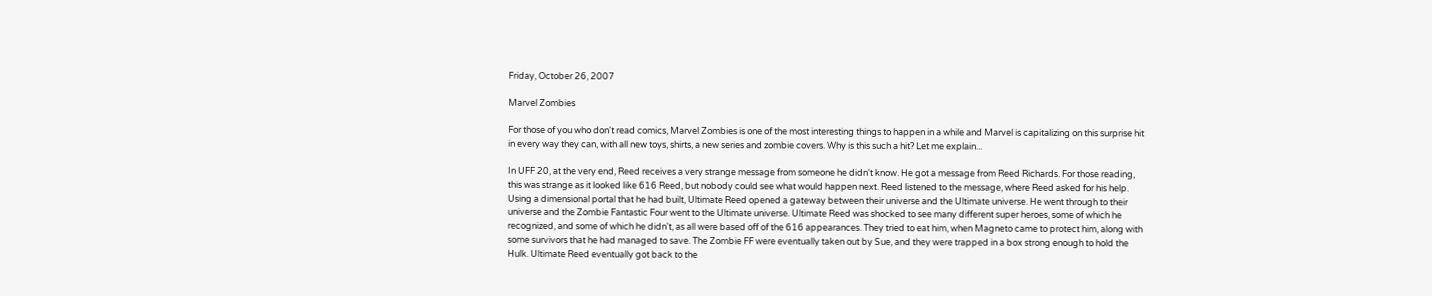Friday, October 26, 2007

Marvel Zombies

For those of you who don't read comics, Marvel Zombies is one of the most interesting things to happen in a while and Marvel is capitalizing on this surprise hit in every way they can, with all new toys, shirts, a new series and zombie covers. Why is this such a hit? Let me explain...

In UFF 20, at the very end, Reed receives a very strange message from someone he didn't know. He got a message from Reed Richards. For those reading, this was strange as it looked like 616 Reed, but nobody could see what would happen next. Reed listened to the message, where Reed asked for his help. Using a dimensional portal that he had built, Ultimate Reed opened a gateway between their universe and the Ultimate universe. He went through to their universe and the Zombie Fantastic Four went to the Ultimate universe. Ultimate Reed was shocked to see many different super heroes, some of which he recognized, and some of which he didn't, as all were based off of the 616 appearances. They tried to eat him, when Magneto came to protect him, along with some survivors that he had managed to save. The Zombie FF were eventually taken out by Sue, and they were trapped in a box strong enough to hold the Hulk. Ultimate Reed eventually got back to the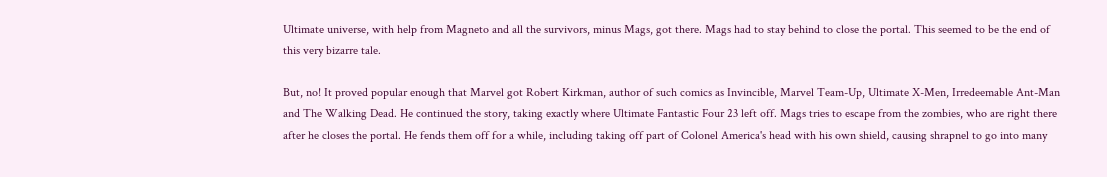Ultimate universe, with help from Magneto and all the survivors, minus Mags, got there. Mags had to stay behind to close the portal. This seemed to be the end of this very bizarre tale.

But, no! It proved popular enough that Marvel got Robert Kirkman, author of such comics as Invincible, Marvel Team-Up, Ultimate X-Men, Irredeemable Ant-Man and The Walking Dead. He continued the story, taking exactly where Ultimate Fantastic Four 23 left off. Mags tries to escape from the zombies, who are right there after he closes the portal. He fends them off for a while, including taking off part of Colonel America's head with his own shield, causing shrapnel to go into many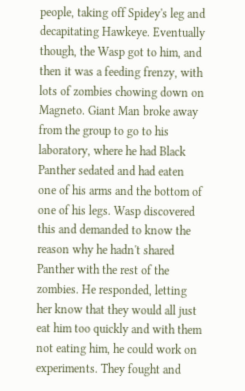people, taking off Spidey's leg and decapitating Hawkeye. Eventually though, the Wasp got to him, and then it was a feeding frenzy, with lots of zombies chowing down on Magneto. Giant Man broke away from the group to go to his laboratory, where he had Black Panther sedated and had eaten one of his arms and the bottom of one of his legs. Wasp discovered this and demanded to know the reason why he hadn't shared Panther with the rest of the zombies. He responded, letting her know that they would all just eat him too quickly and with them not eating him, he could work on experiments. They fought and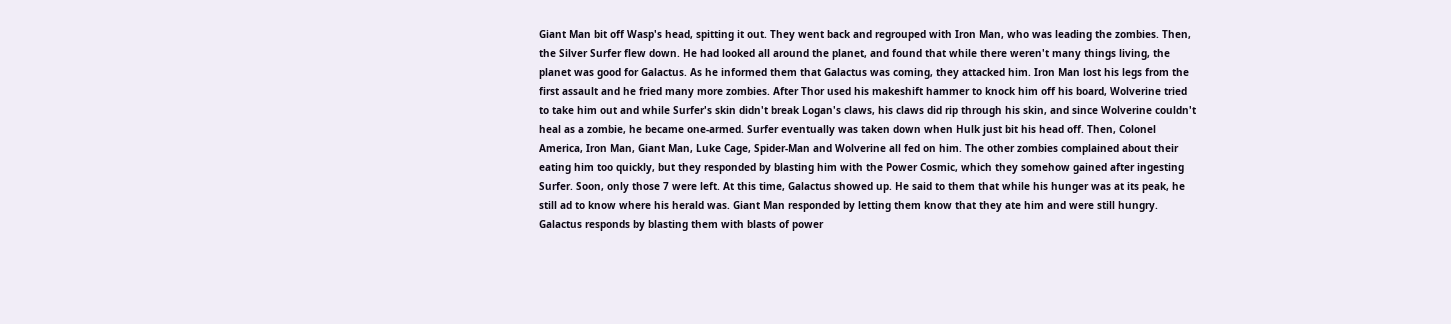Giant Man bit off Wasp's head, spitting it out. They went back and regrouped with Iron Man, who was leading the zombies. Then, the Silver Surfer flew down. He had looked all around the planet, and found that while there weren't many things living, the planet was good for Galactus. As he informed them that Galactus was coming, they attacked him. Iron Man lost his legs from the first assault and he fried many more zombies. After Thor used his makeshift hammer to knock him off his board, Wolverine tried to take him out and while Surfer's skin didn't break Logan's claws, his claws did rip through his skin, and since Wolverine couldn't heal as a zombie, he became one-armed. Surfer eventually was taken down when Hulk just bit his head off. Then, Colonel America, Iron Man, Giant Man, Luke Cage, Spider-Man and Wolverine all fed on him. The other zombies complained about their eating him too quickly, but they responded by blasting him with the Power Cosmic, which they somehow gained after ingesting Surfer. Soon, only those 7 were left. At this time, Galactus showed up. He said to them that while his hunger was at its peak, he still ad to know where his herald was. Giant Man responded by letting them know that they ate him and were still hungry. Galactus responds by blasting them with blasts of power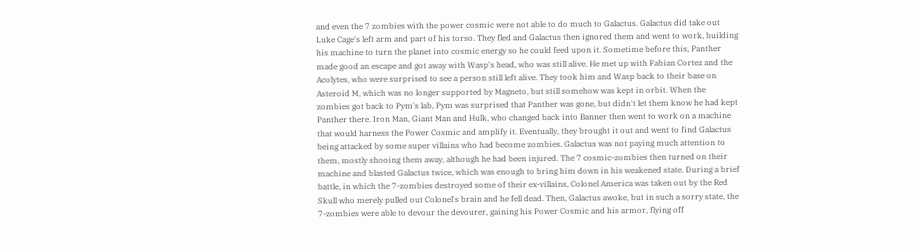and even the 7 zombies with the power cosmic were not able to do much to Galactus. Galactus did take out Luke Cage's left arm and part of his torso. They fled and Galactus then ignored them and went to work, building his machine to turn the planet into cosmic energy so he could feed upon it. Sometime before this, Panther made good an escape and got away with Wasp's head, who was still alive. He met up with Fabian Cortez and the Acolytes, who were surprised to see a person still left alive. They took him and Wasp back to their base on Asteroid M, which was no longer supported by Magneto, but still somehow was kept in orbit. When the zombies got back to Pym's lab, Pym was surprised that Panther was gone, but didn't let them know he had kept Panther there. Iron Man, Giant Man and Hulk, who changed back into Banner then went to work on a machine that would harness the Power Cosmic and amplify it. Eventually, they brought it out and went to find Galactus being attacked by some super villains who had become zombies. Galactus was not paying much attention to them, mostly shooing them away, although he had been injured. The 7 cosmic-zombies then turned on their machine and blasted Galactus twice, which was enough to bring him down in his weakened state. During a brief battle, in which the 7-zombies destroyed some of their ex-villains, Colonel America was taken out by the Red Skull who merely pulled out Colonel's brain and he fell dead. Then, Galactus awoke, but in such a sorry state, the 7-zombies were able to devour the devourer, gaining his Power Cosmic and his armor, flying off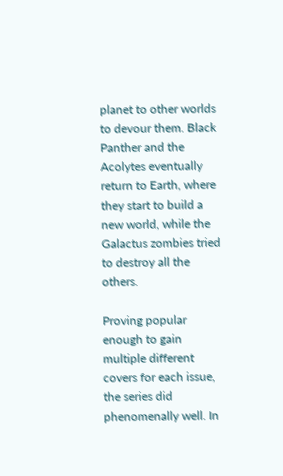planet to other worlds to devour them. Black Panther and the Acolytes eventually return to Earth, where they start to build a new world, while the Galactus zombies tried to destroy all the others.

Proving popular enough to gain multiple different covers for each issue, the series did phenomenally well. In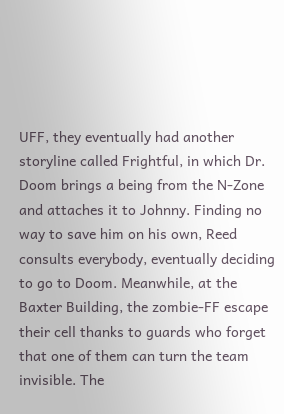UFF, they eventually had another storyline called Frightful, in which Dr. Doom brings a being from the N-Zone and attaches it to Johnny. Finding no way to save him on his own, Reed consults everybody, eventually deciding to go to Doom. Meanwhile, at the Baxter Building, the zombie-FF escape their cell thanks to guards who forget that one of them can turn the team invisible. The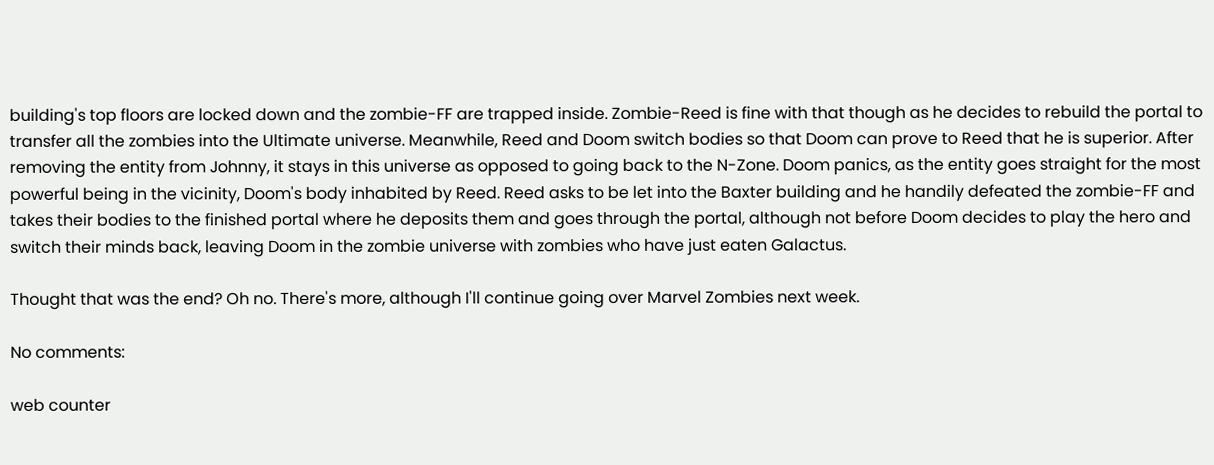building's top floors are locked down and the zombie-FF are trapped inside. Zombie-Reed is fine with that though as he decides to rebuild the portal to transfer all the zombies into the Ultimate universe. Meanwhile, Reed and Doom switch bodies so that Doom can prove to Reed that he is superior. After removing the entity from Johnny, it stays in this universe as opposed to going back to the N-Zone. Doom panics, as the entity goes straight for the most powerful being in the vicinity, Doom's body inhabited by Reed. Reed asks to be let into the Baxter building and he handily defeated the zombie-FF and takes their bodies to the finished portal where he deposits them and goes through the portal, although not before Doom decides to play the hero and switch their minds back, leaving Doom in the zombie universe with zombies who have just eaten Galactus.

Thought that was the end? Oh no. There's more, although I'll continue going over Marvel Zombies next week.

No comments:

web counter